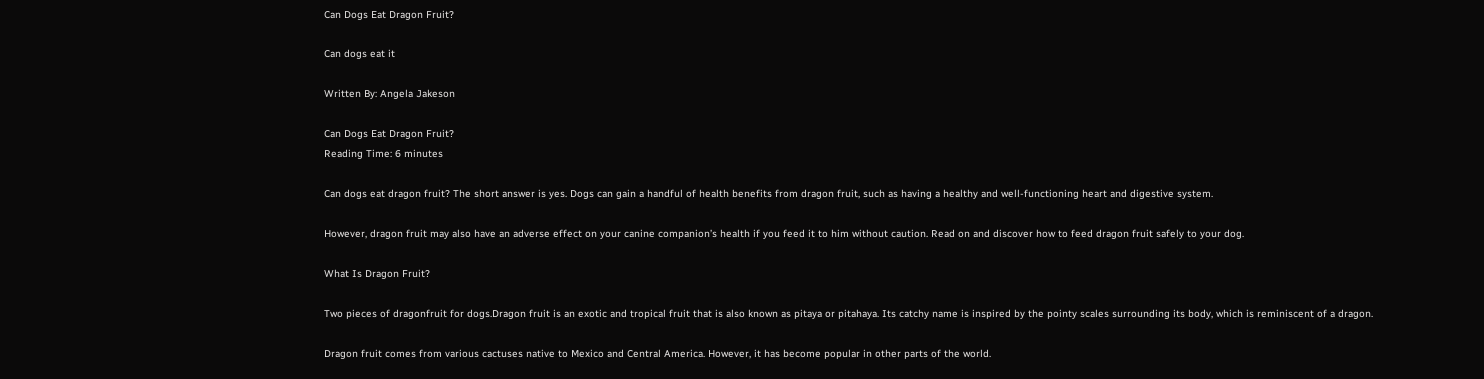Can Dogs Eat Dragon Fruit?

Can dogs eat it

Written By: Angela Jakeson

Can Dogs Eat Dragon Fruit?
Reading Time: 6 minutes

Can dogs eat dragon fruit? The short answer is yes. Dogs can gain a handful of health benefits from dragon fruit, such as having a healthy and well-functioning heart and digestive system.

However, dragon fruit may also have an adverse effect on your canine companion’s health if you feed it to him without caution. Read on and discover how to feed dragon fruit safely to your dog.

What Is Dragon Fruit?

Two pieces of dragonfruit for dogs.Dragon fruit is an exotic and tropical fruit that is also known as pitaya or pitahaya. Its catchy name is inspired by the pointy scales surrounding its body, which is reminiscent of a dragon.

Dragon fruit comes from various cactuses native to Mexico and Central America. However, it has become popular in other parts of the world.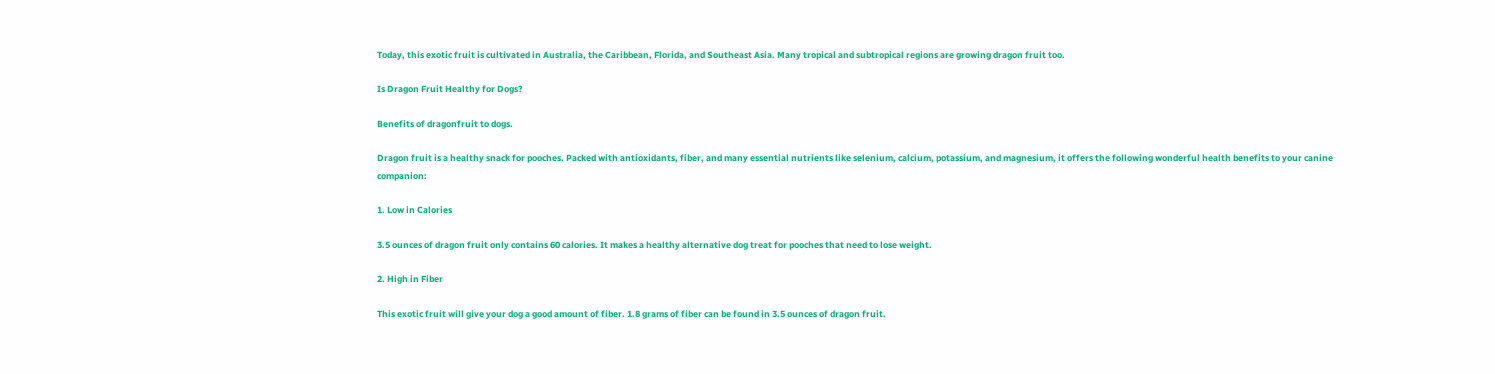Today, this exotic fruit is cultivated in Australia, the Caribbean, Florida, and Southeast Asia. Many tropical and subtropical regions are growing dragon fruit too.

Is Dragon Fruit Healthy for Dogs?

Benefits of dragonfruit to dogs.

Dragon fruit is a healthy snack for pooches. Packed with antioxidants, fiber, and many essential nutrients like selenium, calcium, potassium, and magnesium, it offers the following wonderful health benefits to your canine companion:

1. Low in Calories

3.5 ounces of dragon fruit only contains 60 calories. It makes a healthy alternative dog treat for pooches that need to lose weight.

2. High in Fiber

This exotic fruit will give your dog a good amount of fiber. 1.8 grams of fiber can be found in 3.5 ounces of dragon fruit.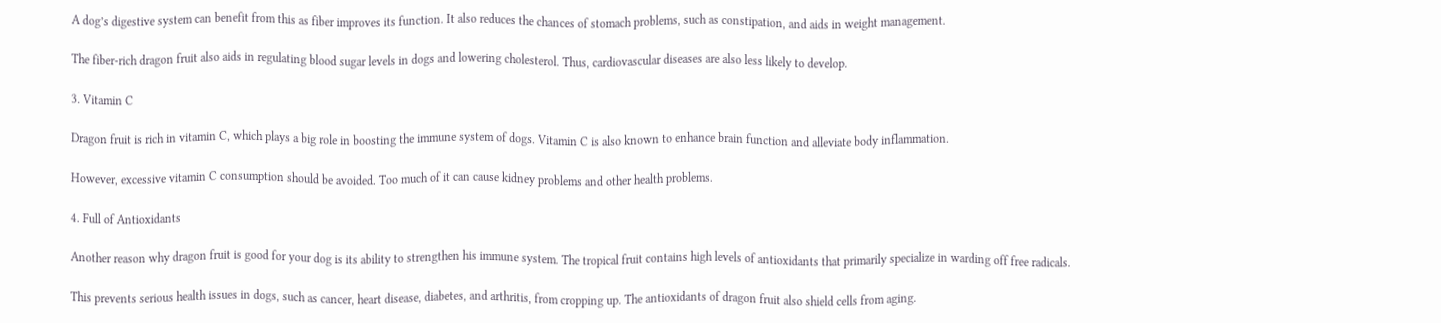A dog’s digestive system can benefit from this as fiber improves its function. It also reduces the chances of stomach problems, such as constipation, and aids in weight management.

The fiber-rich dragon fruit also aids in regulating blood sugar levels in dogs and lowering cholesterol. Thus, cardiovascular diseases are also less likely to develop.

3. Vitamin C

Dragon fruit is rich in vitamin C, which plays a big role in boosting the immune system of dogs. Vitamin C is also known to enhance brain function and alleviate body inflammation.

However, excessive vitamin C consumption should be avoided. Too much of it can cause kidney problems and other health problems.

4. Full of Antioxidants

Another reason why dragon fruit is good for your dog is its ability to strengthen his immune system. The tropical fruit contains high levels of antioxidants that primarily specialize in warding off free radicals.

This prevents serious health issues in dogs, such as cancer, heart disease, diabetes, and arthritis, from cropping up. The antioxidants of dragon fruit also shield cells from aging.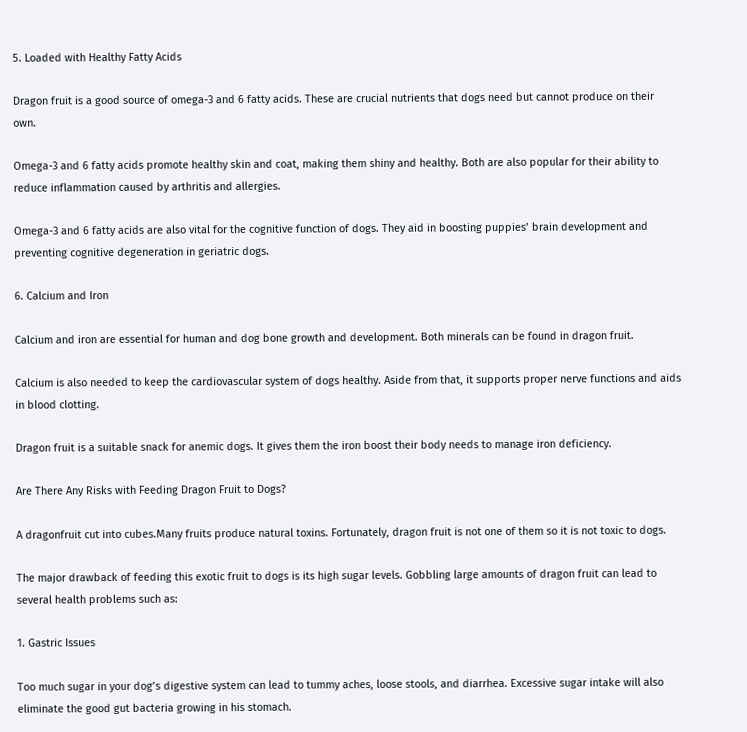5. Loaded with Healthy Fatty Acids

Dragon fruit is a good source of omega-3 and 6 fatty acids. These are crucial nutrients that dogs need but cannot produce on their own.

Omega-3 and 6 fatty acids promote healthy skin and coat, making them shiny and healthy. Both are also popular for their ability to reduce inflammation caused by arthritis and allergies.

Omega-3 and 6 fatty acids are also vital for the cognitive function of dogs. They aid in boosting puppies’ brain development and preventing cognitive degeneration in geriatric dogs.

6. Calcium and Iron

Calcium and iron are essential for human and dog bone growth and development. Both minerals can be found in dragon fruit.

Calcium is also needed to keep the cardiovascular system of dogs healthy. Aside from that, it supports proper nerve functions and aids in blood clotting.

Dragon fruit is a suitable snack for anemic dogs. It gives them the iron boost their body needs to manage iron deficiency.

Are There Any Risks with Feeding Dragon Fruit to Dogs?

A dragonfruit cut into cubes.Many fruits produce natural toxins. Fortunately, dragon fruit is not one of them so it is not toxic to dogs.

The major drawback of feeding this exotic fruit to dogs is its high sugar levels. Gobbling large amounts of dragon fruit can lead to several health problems such as:

1. Gastric Issues

Too much sugar in your dog’s digestive system can lead to tummy aches, loose stools, and diarrhea. Excessive sugar intake will also eliminate the good gut bacteria growing in his stomach.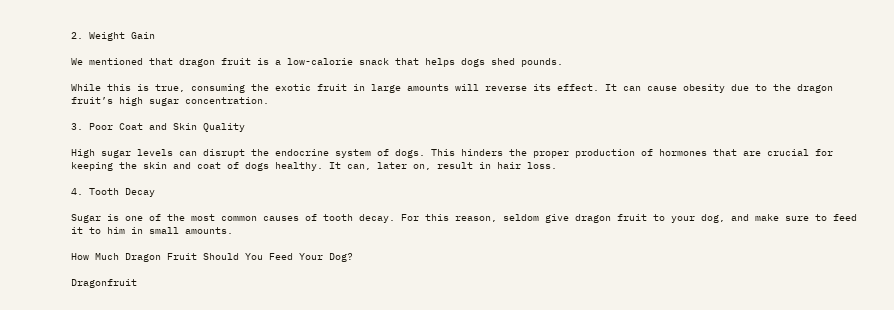2. Weight Gain

We mentioned that dragon fruit is a low-calorie snack that helps dogs shed pounds.

While this is true, consuming the exotic fruit in large amounts will reverse its effect. It can cause obesity due to the dragon fruit’s high sugar concentration.

3. Poor Coat and Skin Quality

High sugar levels can disrupt the endocrine system of dogs. This hinders the proper production of hormones that are crucial for keeping the skin and coat of dogs healthy. It can, later on, result in hair loss.

4. Tooth Decay

Sugar is one of the most common causes of tooth decay. For this reason, seldom give dragon fruit to your dog, and make sure to feed it to him in small amounts.

How Much Dragon Fruit Should You Feed Your Dog?

Dragonfruit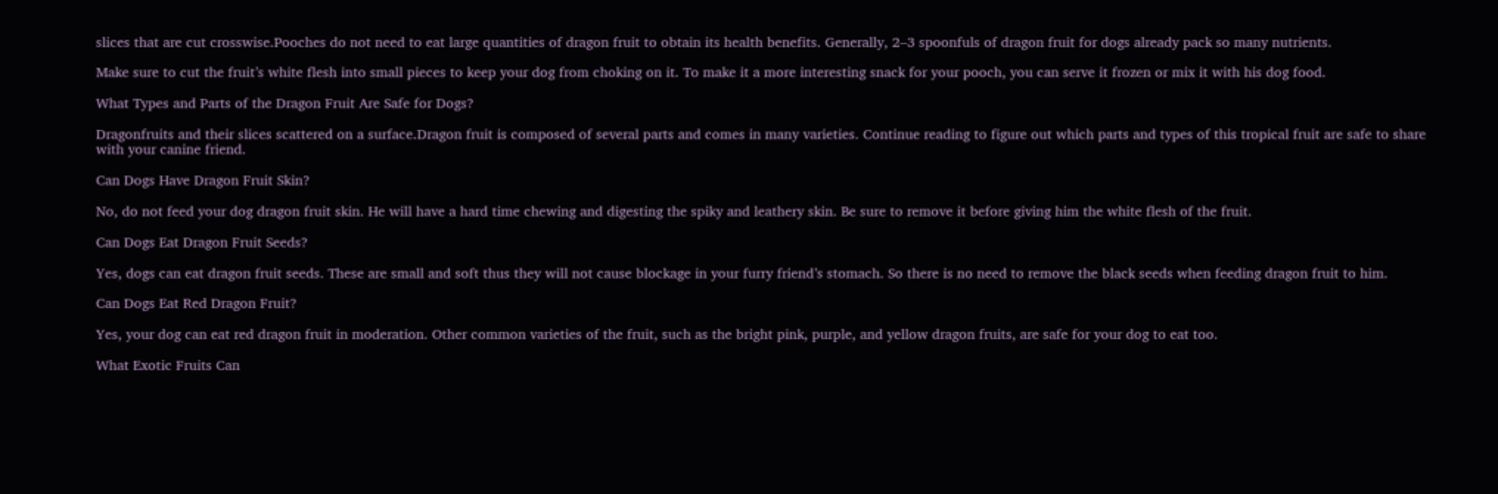slices that are cut crosswise.Pooches do not need to eat large quantities of dragon fruit to obtain its health benefits. Generally, 2–3 spoonfuls of dragon fruit for dogs already pack so many nutrients.

Make sure to cut the fruit’s white flesh into small pieces to keep your dog from choking on it. To make it a more interesting snack for your pooch, you can serve it frozen or mix it with his dog food.

What Types and Parts of the Dragon Fruit Are Safe for Dogs?

Dragonfruits and their slices scattered on a surface.Dragon fruit is composed of several parts and comes in many varieties. Continue reading to figure out which parts and types of this tropical fruit are safe to share with your canine friend.

Can Dogs Have Dragon Fruit Skin?

No, do not feed your dog dragon fruit skin. He will have a hard time chewing and digesting the spiky and leathery skin. Be sure to remove it before giving him the white flesh of the fruit.

Can Dogs Eat Dragon Fruit Seeds?

Yes, dogs can eat dragon fruit seeds. These are small and soft thus they will not cause blockage in your furry friend’s stomach. So there is no need to remove the black seeds when feeding dragon fruit to him.

Can Dogs Eat Red Dragon Fruit?

Yes, your dog can eat red dragon fruit in moderation. Other common varieties of the fruit, such as the bright pink, purple, and yellow dragon fruits, are safe for your dog to eat too.

What Exotic Fruits Can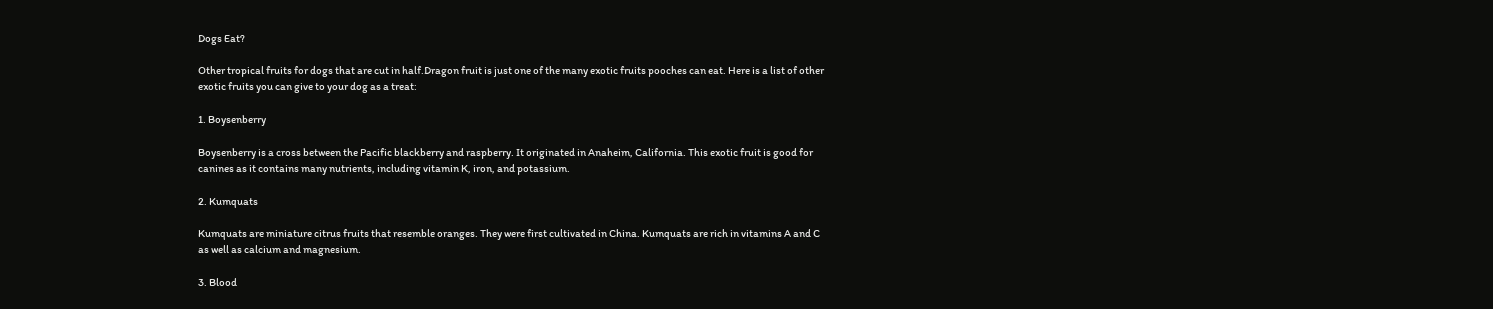Dogs Eat?

Other tropical fruits for dogs that are cut in half.Dragon fruit is just one of the many exotic fruits pooches can eat. Here is a list of other exotic fruits you can give to your dog as a treat:

1. Boysenberry

Boysenberry is a cross between the Pacific blackberry and raspberry. It originated in Anaheim, California. This exotic fruit is good for canines as it contains many nutrients, including vitamin K, iron, and potassium.

2. Kumquats

Kumquats are miniature citrus fruits that resemble oranges. They were first cultivated in China. Kumquats are rich in vitamins A and C as well as calcium and magnesium.

3. Blood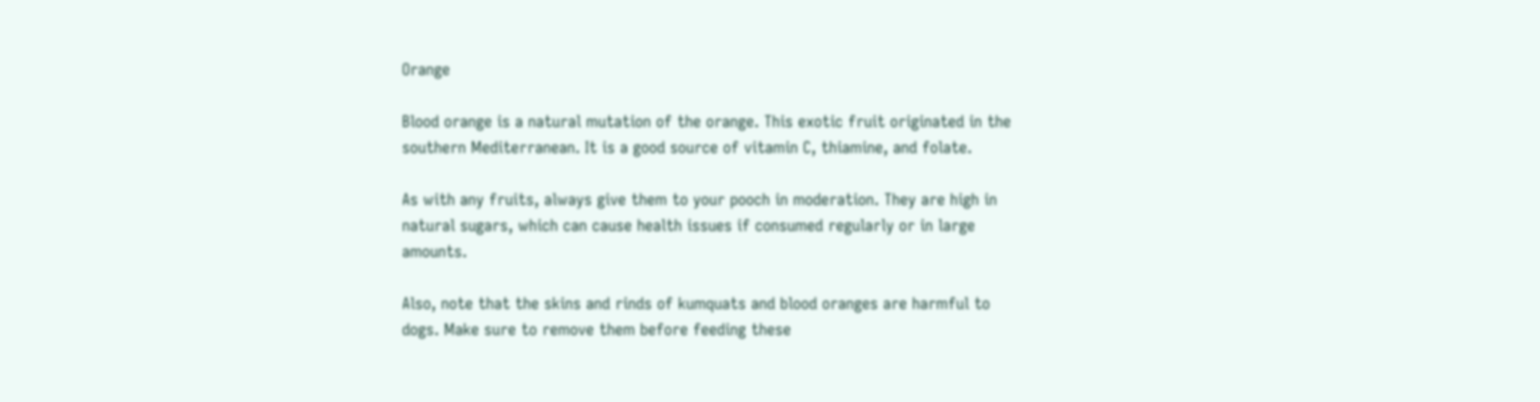Orange

Blood orange is a natural mutation of the orange. This exotic fruit originated in the southern Mediterranean. It is a good source of vitamin C, thiamine, and folate.

As with any fruits, always give them to your pooch in moderation. They are high in natural sugars, which can cause health issues if consumed regularly or in large amounts.

Also, note that the skins and rinds of kumquats and blood oranges are harmful to dogs. Make sure to remove them before feeding these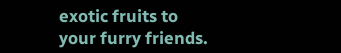exotic fruits to your furry friends.